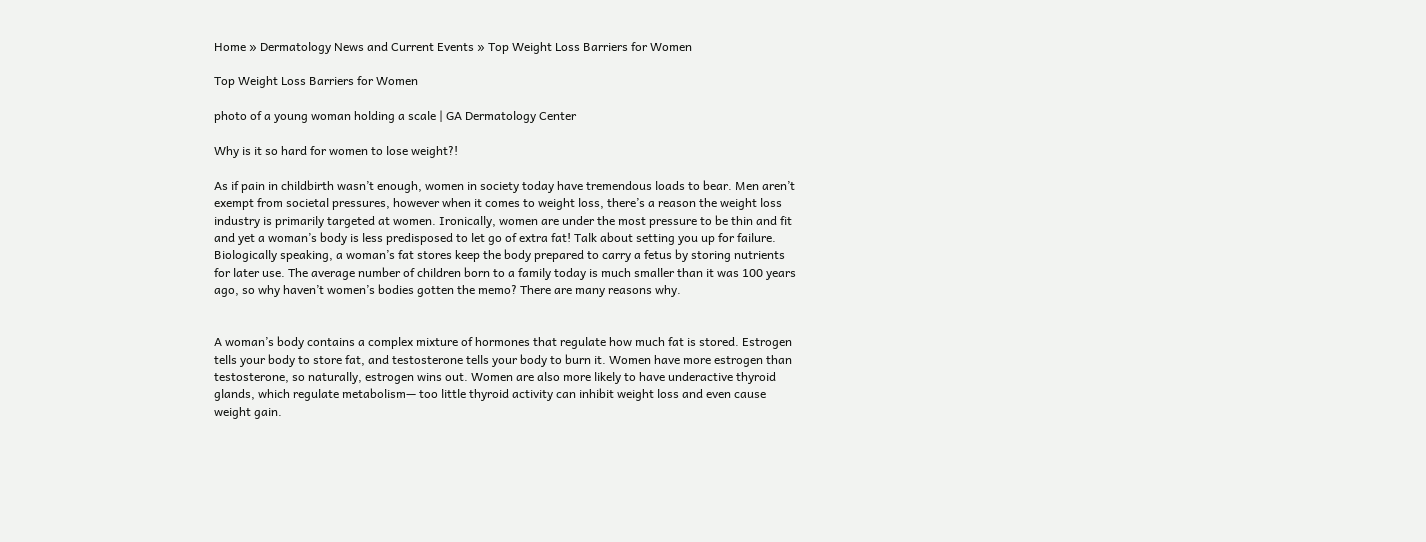Home » Dermatology News and Current Events » Top Weight Loss Barriers for Women

Top Weight Loss Barriers for Women

photo of a young woman holding a scale | GA Dermatology Center

Why is it so hard for women to lose weight?!

As if pain in childbirth wasn’t enough, women in society today have tremendous loads to bear. Men aren’t exempt from societal pressures, however when it comes to weight loss, there’s a reason the weight loss industry is primarily targeted at women. Ironically, women are under the most pressure to be thin and fit and yet a woman’s body is less predisposed to let go of extra fat! Talk about setting you up for failure. Biologically speaking, a woman’s fat stores keep the body prepared to carry a fetus by storing nutrients for later use. The average number of children born to a family today is much smaller than it was 100 years ago, so why haven’t women’s bodies gotten the memo? There are many reasons why.


A woman’s body contains a complex mixture of hormones that regulate how much fat is stored. Estrogen tells your body to store fat, and testosterone tells your body to burn it. Women have more estrogen than testosterone, so naturally, estrogen wins out. Women are also more likely to have underactive thyroid glands, which regulate metabolism— too little thyroid activity can inhibit weight loss and even cause weight gain.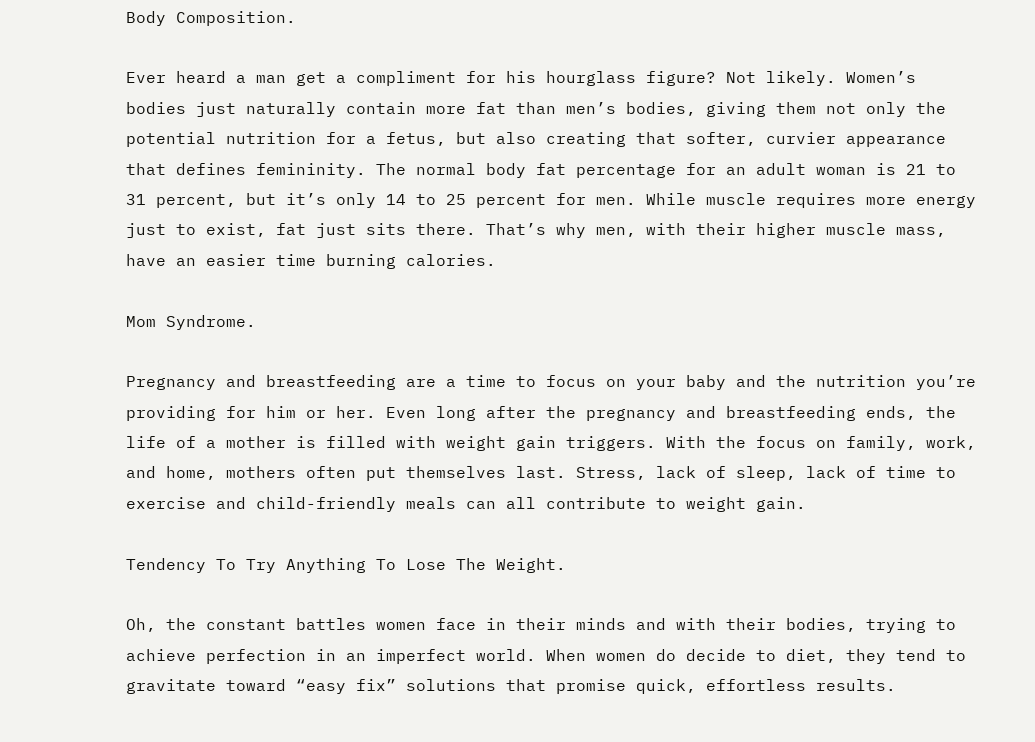Body Composition.

Ever heard a man get a compliment for his hourglass figure? Not likely. Women’s bodies just naturally contain more fat than men’s bodies, giving them not only the potential nutrition for a fetus, but also creating that softer, curvier appearance that defines femininity. The normal body fat percentage for an adult woman is 21 to 31 percent, but it’s only 14 to 25 percent for men. While muscle requires more energy just to exist, fat just sits there. That’s why men, with their higher muscle mass, have an easier time burning calories.

Mom Syndrome.

Pregnancy and breastfeeding are a time to focus on your baby and the nutrition you’re providing for him or her. Even long after the pregnancy and breastfeeding ends, the life of a mother is filled with weight gain triggers. With the focus on family, work, and home, mothers often put themselves last. Stress, lack of sleep, lack of time to exercise and child-friendly meals can all contribute to weight gain.

Tendency To Try Anything To Lose The Weight.

Oh, the constant battles women face in their minds and with their bodies, trying to achieve perfection in an imperfect world. When women do decide to diet, they tend to gravitate toward “easy fix” solutions that promise quick, effortless results.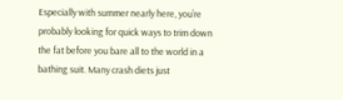Especially with summer nearly here, you’re probably looking for quick ways to trim down the fat before you bare all to the world in a bathing suit. Many crash diets just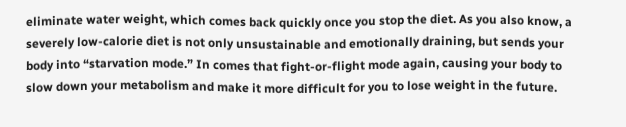eliminate water weight, which comes back quickly once you stop the diet. As you also know, a severely low-calorie diet is not only unsustainable and emotionally draining, but sends your body into “starvation mode.” In comes that fight-or-flight mode again, causing your body to slow down your metabolism and make it more difficult for you to lose weight in the future.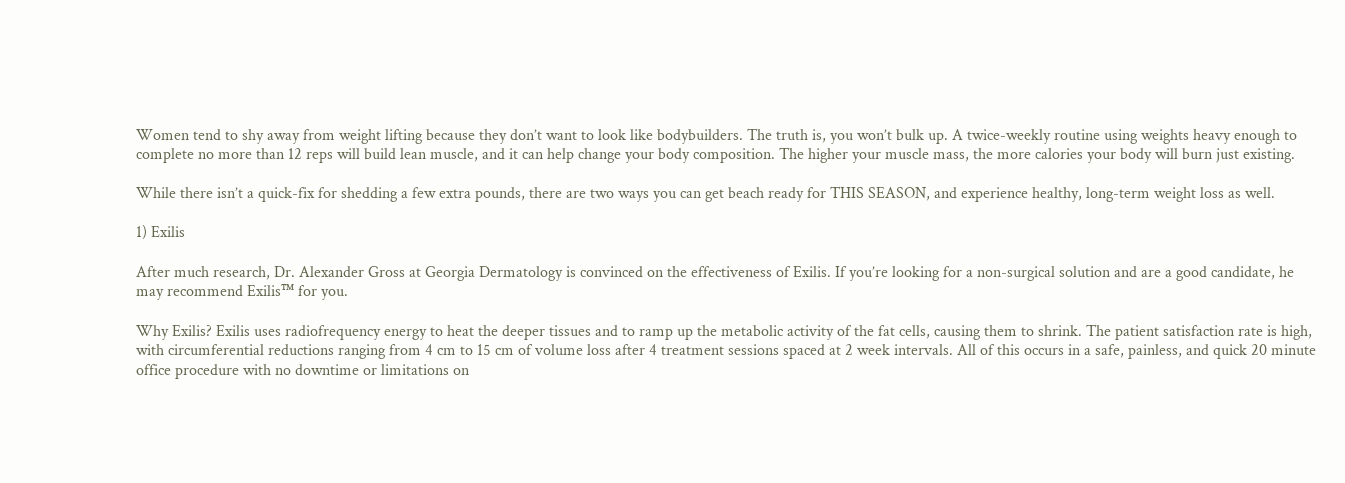Women tend to shy away from weight lifting because they don’t want to look like bodybuilders. The truth is, you won’t bulk up. A twice-weekly routine using weights heavy enough to complete no more than 12 reps will build lean muscle, and it can help change your body composition. The higher your muscle mass, the more calories your body will burn just existing.

While there isn’t a quick-fix for shedding a few extra pounds, there are two ways you can get beach ready for THIS SEASON, and experience healthy, long-term weight loss as well.

1) Exilis

After much research, Dr. Alexander Gross at Georgia Dermatology is convinced on the effectiveness of Exilis. If you’re looking for a non-surgical solution and are a good candidate, he may recommend Exilis™ for you.

Why Exilis? Exilis uses radiofrequency energy to heat the deeper tissues and to ramp up the metabolic activity of the fat cells, causing them to shrink. The patient satisfaction rate is high, with circumferential reductions ranging from 4 cm to 15 cm of volume loss after 4 treatment sessions spaced at 2 week intervals. All of this occurs in a safe, painless, and quick 20 minute office procedure with no downtime or limitations on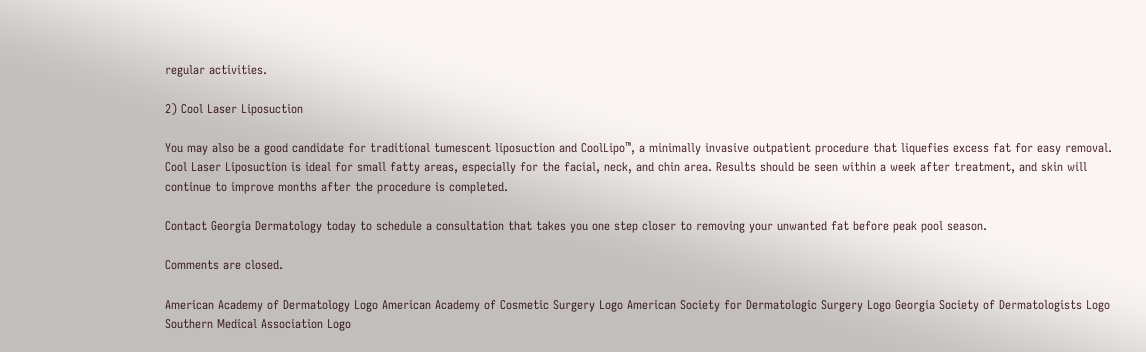regular activities.

2) Cool Laser Liposuction

You may also be a good candidate for traditional tumescent liposuction and CoolLipo™, a minimally invasive outpatient procedure that liquefies excess fat for easy removal. Cool Laser Liposuction is ideal for small fatty areas, especially for the facial, neck, and chin area. Results should be seen within a week after treatment, and skin will continue to improve months after the procedure is completed.

Contact Georgia Dermatology today to schedule a consultation that takes you one step closer to removing your unwanted fat before peak pool season.

Comments are closed.

American Academy of Dermatology Logo American Academy of Cosmetic Surgery Logo American Society for Dermatologic Surgery Logo Georgia Society of Dermatologists Logo Southern Medical Association Logo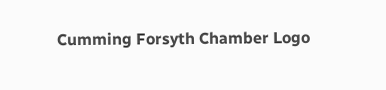Cumming Forsyth Chamber Logo